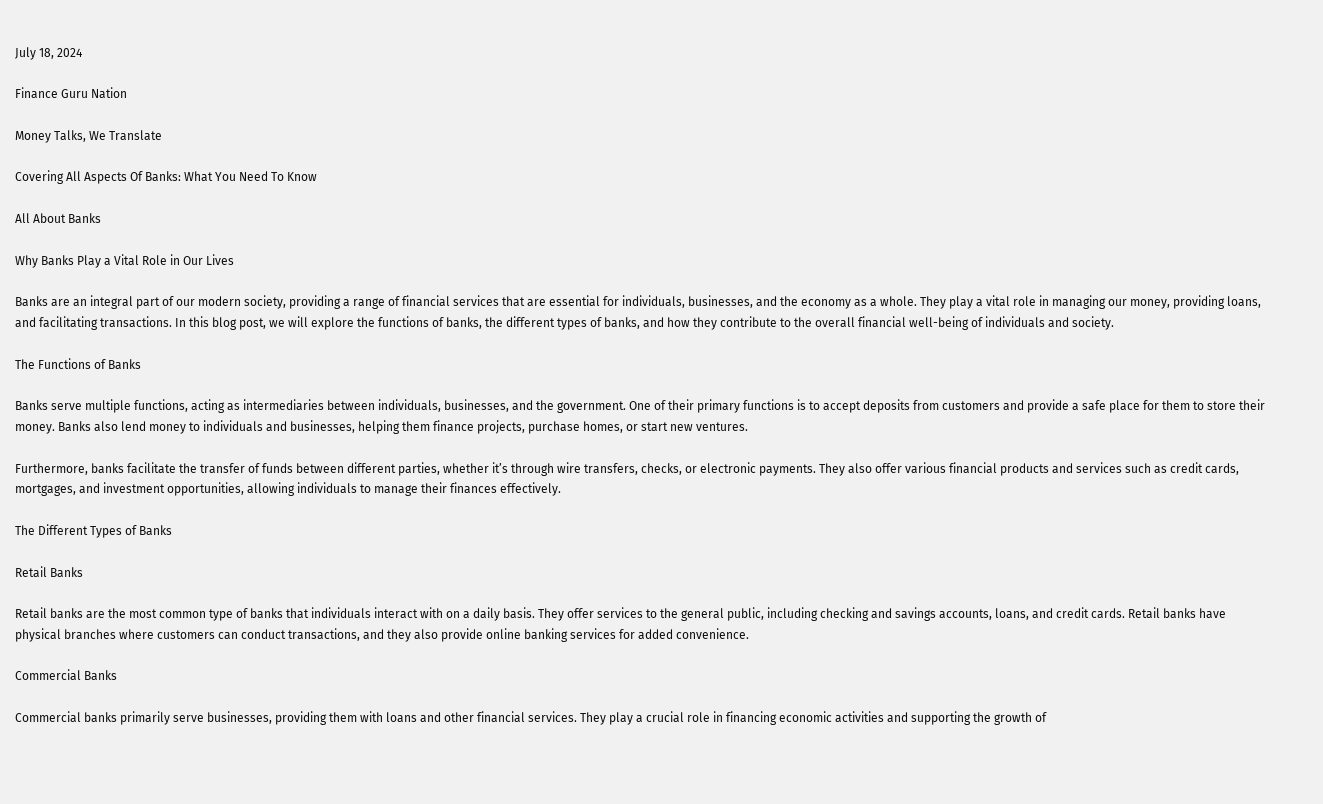July 18, 2024

Finance Guru Nation

Money Talks, We Translate

Covering All Aspects Of Banks: What You Need To Know

All About Banks

Why Banks Play a Vital Role in Our Lives

Banks are an integral part of our modern society, providing a range of financial services that are essential for individuals, businesses, and the economy as a whole. They play a vital role in managing our money, providing loans, and facilitating transactions. In this blog post, we will explore the functions of banks, the different types of banks, and how they contribute to the overall financial well-being of individuals and society.

The Functions of Banks

Banks serve multiple functions, acting as intermediaries between individuals, businesses, and the government. One of their primary functions is to accept deposits from customers and provide a safe place for them to store their money. Banks also lend money to individuals and businesses, helping them finance projects, purchase homes, or start new ventures.

Furthermore, banks facilitate the transfer of funds between different parties, whether it’s through wire transfers, checks, or electronic payments. They also offer various financial products and services such as credit cards, mortgages, and investment opportunities, allowing individuals to manage their finances effectively.

The Different Types of Banks

Retail Banks

Retail banks are the most common type of banks that individuals interact with on a daily basis. They offer services to the general public, including checking and savings accounts, loans, and credit cards. Retail banks have physical branches where customers can conduct transactions, and they also provide online banking services for added convenience.

Commercial Banks

Commercial banks primarily serve businesses, providing them with loans and other financial services. They play a crucial role in financing economic activities and supporting the growth of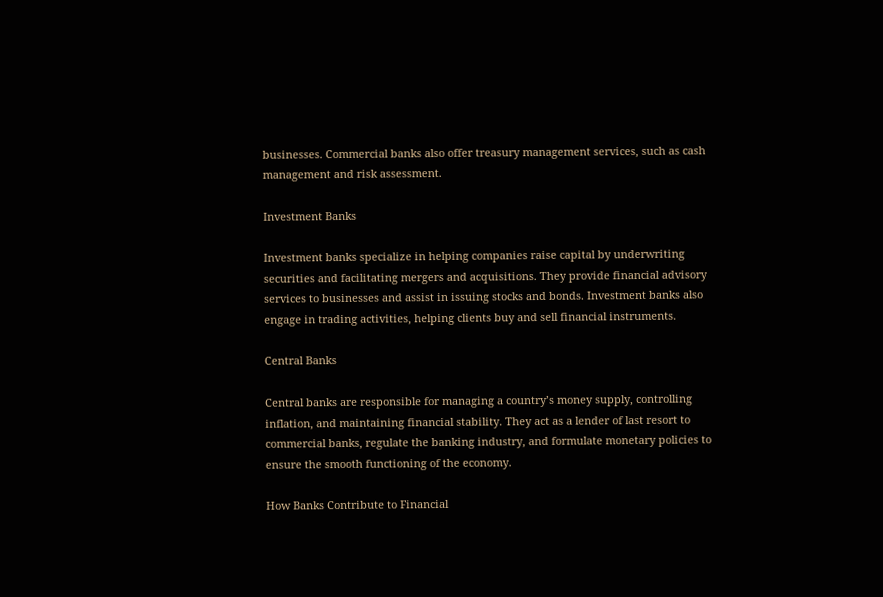businesses. Commercial banks also offer treasury management services, such as cash management and risk assessment.

Investment Banks

Investment banks specialize in helping companies raise capital by underwriting securities and facilitating mergers and acquisitions. They provide financial advisory services to businesses and assist in issuing stocks and bonds. Investment banks also engage in trading activities, helping clients buy and sell financial instruments.

Central Banks

Central banks are responsible for managing a country’s money supply, controlling inflation, and maintaining financial stability. They act as a lender of last resort to commercial banks, regulate the banking industry, and formulate monetary policies to ensure the smooth functioning of the economy.

How Banks Contribute to Financial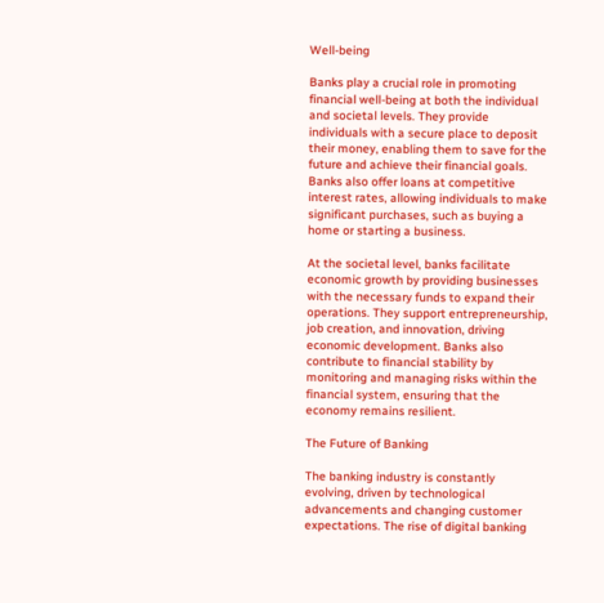Well-being

Banks play a crucial role in promoting financial well-being at both the individual and societal levels. They provide individuals with a secure place to deposit their money, enabling them to save for the future and achieve their financial goals. Banks also offer loans at competitive interest rates, allowing individuals to make significant purchases, such as buying a home or starting a business.

At the societal level, banks facilitate economic growth by providing businesses with the necessary funds to expand their operations. They support entrepreneurship, job creation, and innovation, driving economic development. Banks also contribute to financial stability by monitoring and managing risks within the financial system, ensuring that the economy remains resilient.

The Future of Banking

The banking industry is constantly evolving, driven by technological advancements and changing customer expectations. The rise of digital banking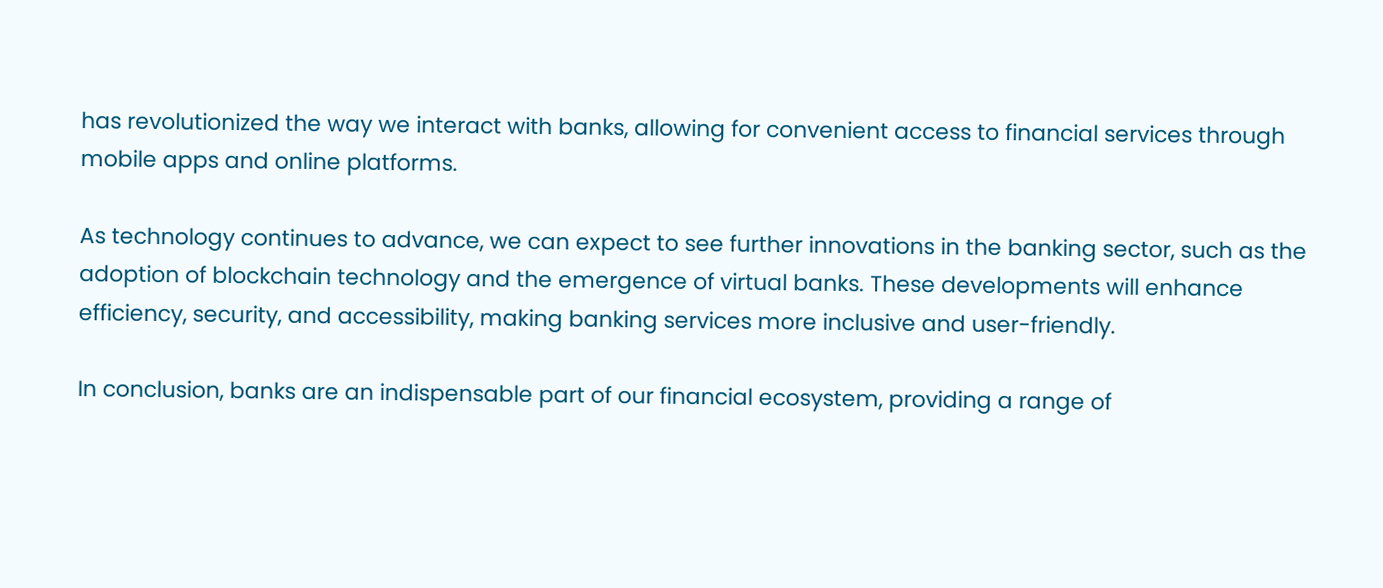has revolutionized the way we interact with banks, allowing for convenient access to financial services through mobile apps and online platforms.

As technology continues to advance, we can expect to see further innovations in the banking sector, such as the adoption of blockchain technology and the emergence of virtual banks. These developments will enhance efficiency, security, and accessibility, making banking services more inclusive and user-friendly.

In conclusion, banks are an indispensable part of our financial ecosystem, providing a range of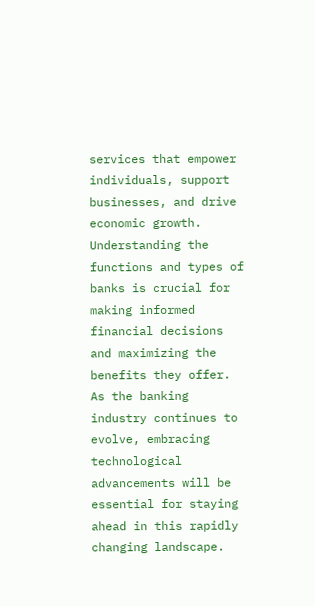services that empower individuals, support businesses, and drive economic growth. Understanding the functions and types of banks is crucial for making informed financial decisions and maximizing the benefits they offer. As the banking industry continues to evolve, embracing technological advancements will be essential for staying ahead in this rapidly changing landscape.